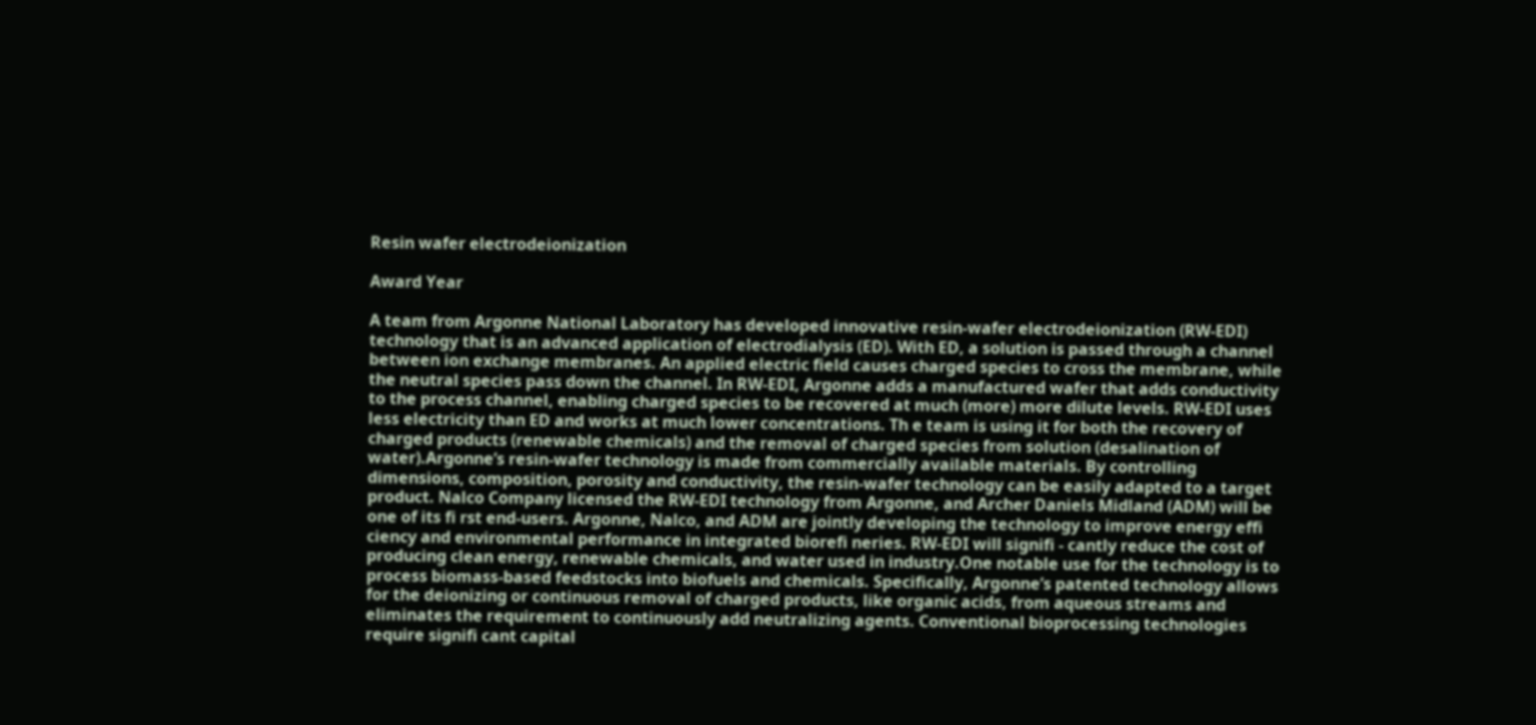Resin wafer electrodeionization

Award Year

A team from Argonne National Laboratory has developed innovative resin-wafer electrodeionization (RW-EDI) technology that is an advanced application of electrodialysis (ED). With ED, a solution is passed through a channel between ion exchange membranes. An applied electric field causes charged species to cross the membrane, while the neutral species pass down the channel. In RW-EDI, Argonne adds a manufactured wafer that adds conductivity to the process channel, enabling charged species to be recovered at much (more) more dilute levels. RW-EDI uses less electricity than ED and works at much lower concentrations. Th e team is using it for both the recovery of charged products (renewable chemicals) and the removal of charged species from solution (desalination of water).Argonne’s resin-wafer technology is made from commercially available materials. By controlling dimensions, composition, porosity and conductivity, the resin-wafer technology can be easily adapted to a target product. Nalco Company licensed the RW-EDI technology from Argonne, and Archer Daniels Midland (ADM) will be one of its fi rst end-users. Argonne, Nalco, and ADM are jointly developing the technology to improve energy effi ciency and environmental performance in integrated biorefi neries. RW-EDI will signifi - cantly reduce the cost of producing clean energy, renewable chemicals, and water used in industry.One notable use for the technology is to process biomass-based feedstocks into biofuels and chemicals. Specifically, Argonne’s patented technology allows for the deionizing or continuous removal of charged products, like organic acids, from aqueous streams and eliminates the requirement to continuously add neutralizing agents. Conventional bioprocessing technologies require signifi cant capital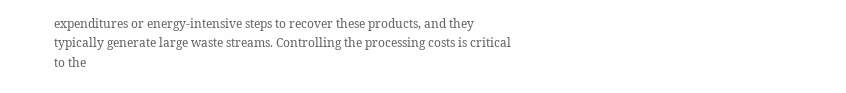expenditures or energy-intensive steps to recover these products, and they typically generate large waste streams. Controlling the processing costs is critical to the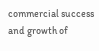commercial success and growth of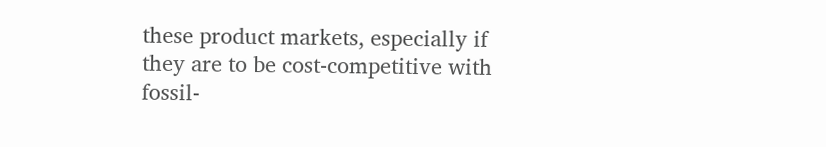these product markets, especially if they are to be cost-competitive with fossil-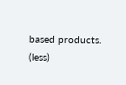based products. (less)